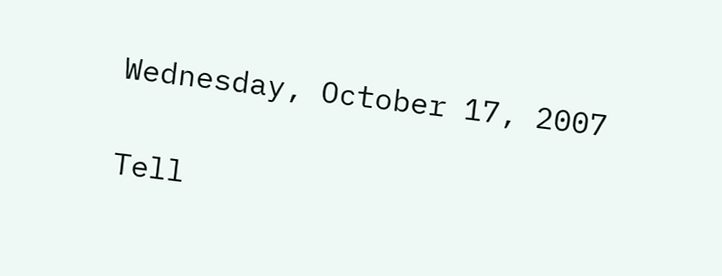Wednesday, October 17, 2007

Tell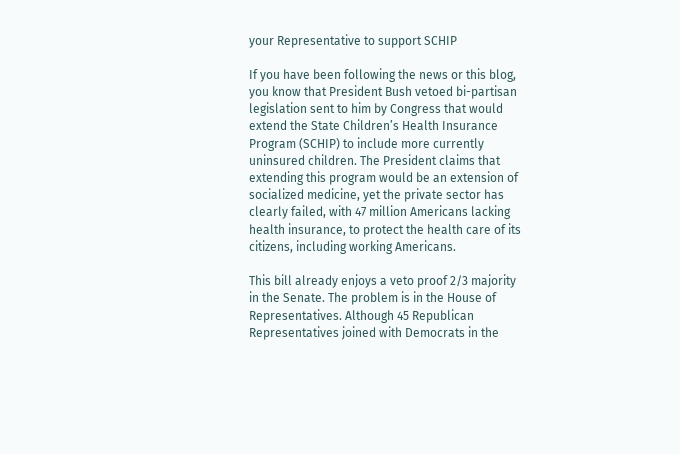your Representative to support SCHIP

If you have been following the news or this blog, you know that President Bush vetoed bi-partisan legislation sent to him by Congress that would extend the State Children’s Health Insurance Program (SCHIP) to include more currently uninsured children. The President claims that extending this program would be an extension of socialized medicine, yet the private sector has clearly failed, with 47 million Americans lacking health insurance, to protect the health care of its citizens, including working Americans.

This bill already enjoys a veto proof 2/3 majority in the Senate. The problem is in the House of Representatives. Although 45 Republican Representatives joined with Democrats in the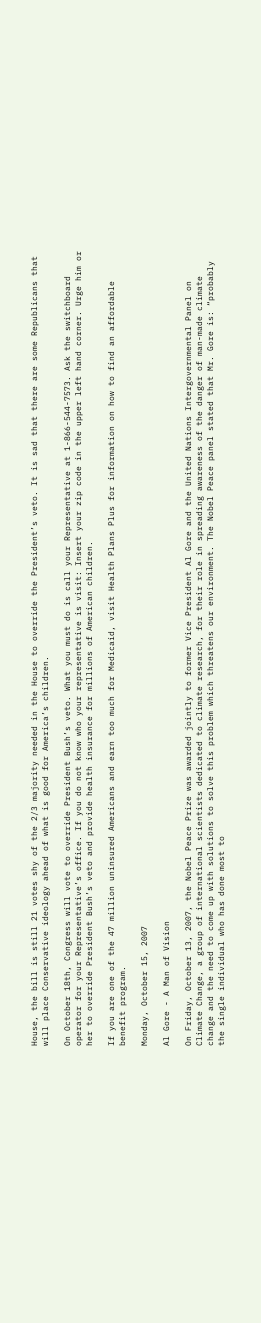House, the bill is still 21 votes shy of the 2/3 majority needed in the House to override the President’s veto. It is sad that there are some Republicans that will place Conservative ideology ahead of what is good for America’s children.

On October 18th, Congress will vote to override President Bush’s veto. What you must do is call your Representative at 1-866-544-7573. Ask the switchboard operator for your Representative’s office. If you do not know who your representative is visit: Insert your zip code in the upper left hand corner. Urge him or her to override President Bush’s veto and provide health insurance for millions of American children.

If you are one of the 47 million uninsured Americans and earn too much for Medicaid, visit Health Plans Plus for information on how to find an affordable benefit program.

Monday, October 15, 2007

Al Gore - A Man of Vision

On Friday, October 13, 2007, the Nobel Peace Prize was awarded jointly to former Vice President Al Gore and the United Nations Intergovernmental Panel on Climate Change, a group of international scientists dedicated to climate research, for their role in spreading awareness of the danger of man-made climate change and the need to come up with solutions to solve this problem which threatens our environment. The Nobel Peace panel stated that Mr. Gore is: “probably the single individual who has done most to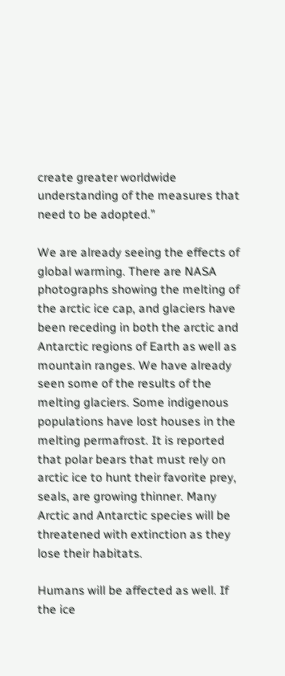create greater worldwide understanding of the measures that need to be adopted.”

We are already seeing the effects of global warming. There are NASA photographs showing the melting of the arctic ice cap, and glaciers have been receding in both the arctic and Antarctic regions of Earth as well as mountain ranges. We have already seen some of the results of the melting glaciers. Some indigenous populations have lost houses in the melting permafrost. It is reported that polar bears that must rely on arctic ice to hunt their favorite prey, seals, are growing thinner. Many Arctic and Antarctic species will be threatened with extinction as they lose their habitats.

Humans will be affected as well. If the ice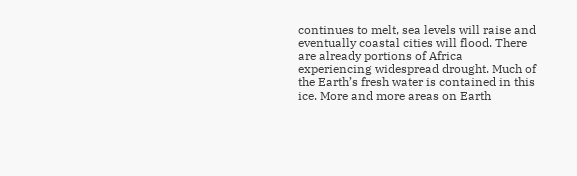continues to melt, sea levels will raise and eventually coastal cities will flood. There are already portions of Africa experiencing widespread drought. Much of the Earth’s fresh water is contained in this ice. More and more areas on Earth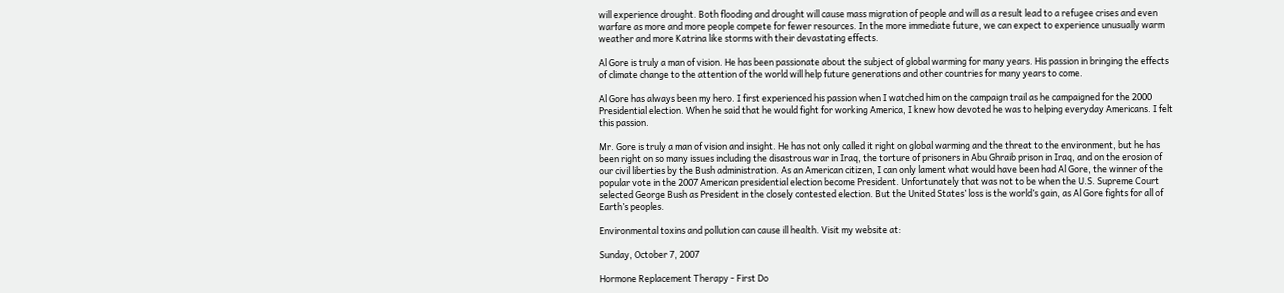will experience drought. Both flooding and drought will cause mass migration of people and will as a result lead to a refugee crises and even warfare as more and more people compete for fewer resources. In the more immediate future, we can expect to experience unusually warm weather and more Katrina like storms with their devastating effects.

Al Gore is truly a man of vision. He has been passionate about the subject of global warming for many years. His passion in bringing the effects of climate change to the attention of the world will help future generations and other countries for many years to come.

Al Gore has always been my hero. I first experienced his passion when I watched him on the campaign trail as he campaigned for the 2000 Presidential election. When he said that he would fight for working America, I knew how devoted he was to helping everyday Americans. I felt this passion.

Mr. Gore is truly a man of vision and insight. He has not only called it right on global warming and the threat to the environment, but he has been right on so many issues including the disastrous war in Iraq, the torture of prisoners in Abu Ghraib prison in Iraq, and on the erosion of our civil liberties by the Bush administration. As an American citizen, I can only lament what would have been had Al Gore, the winner of the popular vote in the 2007 American presidential election become President. Unfortunately that was not to be when the U.S. Supreme Court selected George Bush as President in the closely contested election. But the United States’ loss is the world’s gain, as Al Gore fights for all of Earth’s peoples.

Environmental toxins and pollution can cause ill health. Visit my website at:

Sunday, October 7, 2007

Hormone Replacement Therapy - First Do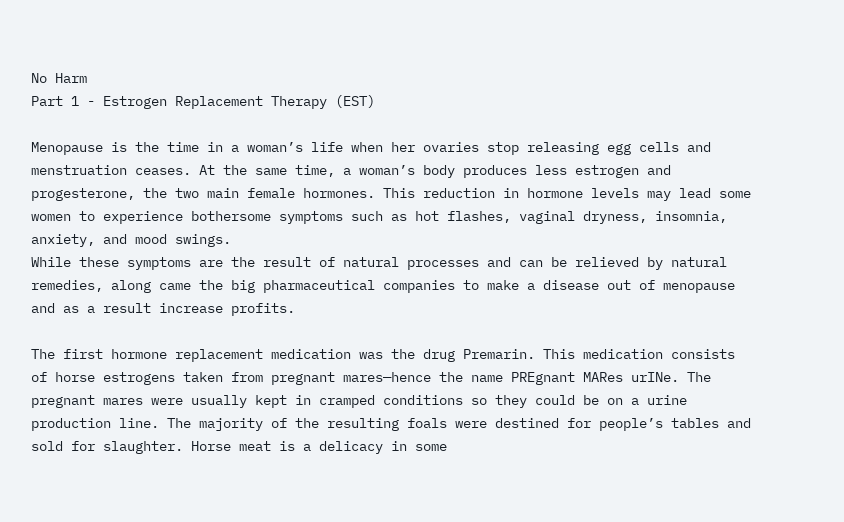No Harm
Part 1 - Estrogen Replacement Therapy (EST)

Menopause is the time in a woman’s life when her ovaries stop releasing egg cells and menstruation ceases. At the same time, a woman’s body produces less estrogen and progesterone, the two main female hormones. This reduction in hormone levels may lead some women to experience bothersome symptoms such as hot flashes, vaginal dryness, insomnia, anxiety, and mood swings.
While these symptoms are the result of natural processes and can be relieved by natural remedies, along came the big pharmaceutical companies to make a disease out of menopause and as a result increase profits.

The first hormone replacement medication was the drug Premarin. This medication consists of horse estrogens taken from pregnant mares—hence the name PREgnant MARes urINe. The pregnant mares were usually kept in cramped conditions so they could be on a urine production line. The majority of the resulting foals were destined for people’s tables and sold for slaughter. Horse meat is a delicacy in some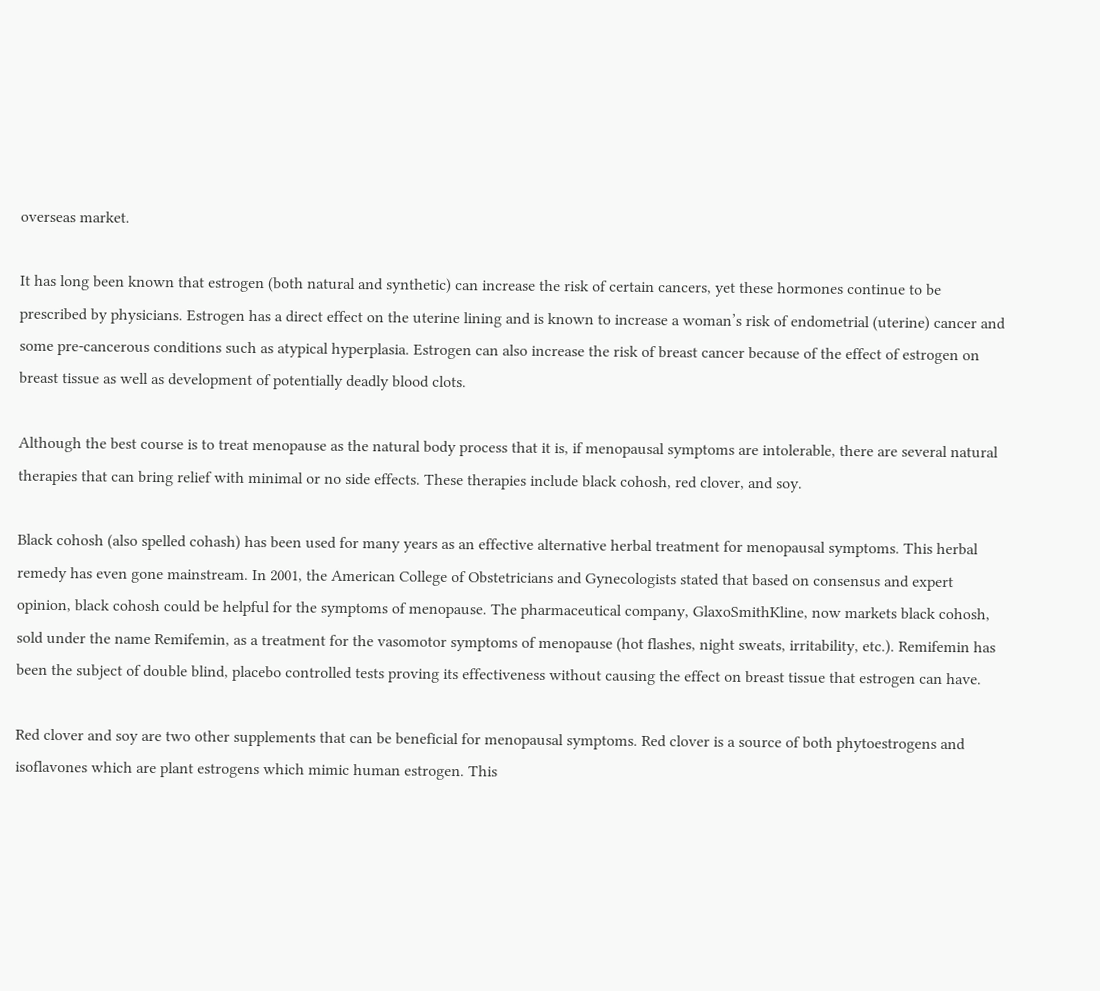overseas market.

It has long been known that estrogen (both natural and synthetic) can increase the risk of certain cancers, yet these hormones continue to be prescribed by physicians. Estrogen has a direct effect on the uterine lining and is known to increase a woman’s risk of endometrial (uterine) cancer and some pre-cancerous conditions such as atypical hyperplasia. Estrogen can also increase the risk of breast cancer because of the effect of estrogen on breast tissue as well as development of potentially deadly blood clots.

Although the best course is to treat menopause as the natural body process that it is, if menopausal symptoms are intolerable, there are several natural therapies that can bring relief with minimal or no side effects. These therapies include black cohosh, red clover, and soy.

Black cohosh (also spelled cohash) has been used for many years as an effective alternative herbal treatment for menopausal symptoms. This herbal remedy has even gone mainstream. In 2001, the American College of Obstetricians and Gynecologists stated that based on consensus and expert opinion, black cohosh could be helpful for the symptoms of menopause. The pharmaceutical company, GlaxoSmithKline, now markets black cohosh, sold under the name Remifemin, as a treatment for the vasomotor symptoms of menopause (hot flashes, night sweats, irritability, etc.). Remifemin has been the subject of double blind, placebo controlled tests proving its effectiveness without causing the effect on breast tissue that estrogen can have.

Red clover and soy are two other supplements that can be beneficial for menopausal symptoms. Red clover is a source of both phytoestrogens and isoflavones which are plant estrogens which mimic human estrogen. This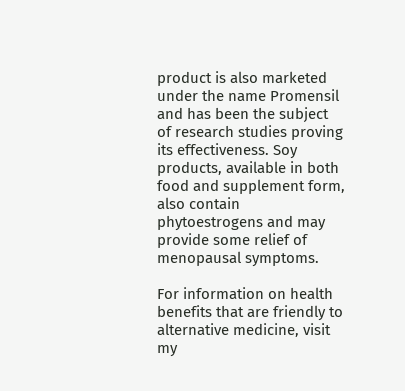product is also marketed under the name Promensil and has been the subject of research studies proving its effectiveness. Soy products, available in both food and supplement form, also contain phytoestrogens and may provide some relief of menopausal symptoms.

For information on health benefits that are friendly to alternative medicine, visit my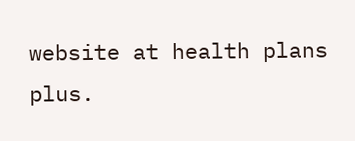website at health plans plus.